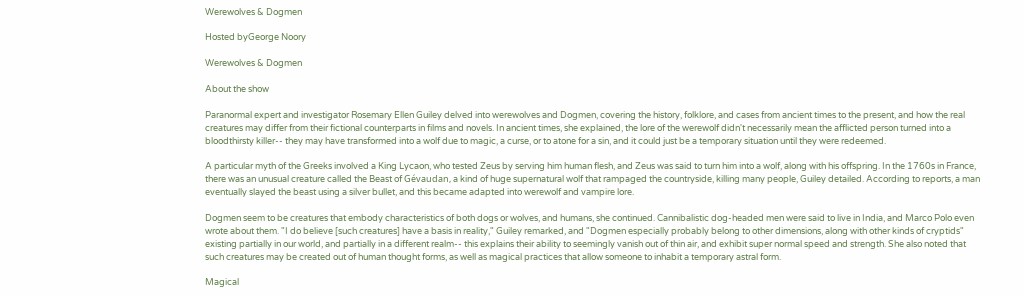Werewolves & Dogmen

Hosted byGeorge Noory

Werewolves & Dogmen

About the show

Paranormal expert and investigator Rosemary Ellen Guiley delved into werewolves and Dogmen, covering the history, folklore, and cases from ancient times to the present, and how the real creatures may differ from their fictional counterparts in films and novels. In ancient times, she explained, the lore of the werewolf didn't necessarily mean the afflicted person turned into a bloodthirsty killer-- they may have transformed into a wolf due to magic, a curse, or to atone for a sin, and it could just be a temporary situation until they were redeemed.

A particular myth of the Greeks involved a King Lycaon, who tested Zeus by serving him human flesh, and Zeus was said to turn him into a wolf, along with his offspring. In the 1760s in France, there was an unusual creature called the Beast of Gévaudan, a kind of huge supernatural wolf that rampaged the countryside, killing many people, Guiley detailed. According to reports, a man eventually slayed the beast using a silver bullet, and this became adapted into werewolf and vampire lore.

Dogmen seem to be creatures that embody characteristics of both dogs or wolves, and humans, she continued. Cannibalistic dog-headed men were said to live in India, and Marco Polo even wrote about them. "I do believe [such creatures] have a basis in reality," Guiley remarked, and "Dogmen especially probably belong to other dimensions, along with other kinds of cryptids" existing partially in our world, and partially in a different realm-- this explains their ability to seemingly vanish out of thin air, and exhibit super normal speed and strength. She also noted that such creatures may be created out of human thought forms, as well as magical practices that allow someone to inhabit a temporary astral form.

Magical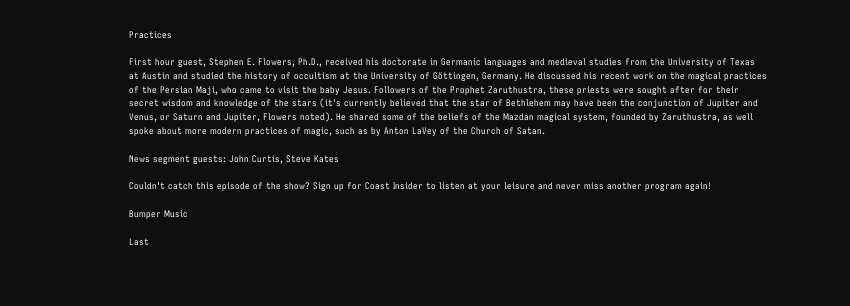Practices

First hour guest, Stephen E. Flowers, Ph.D., received his doctorate in Germanic languages and medieval studies from the University of Texas at Austin and studied the history of occultism at the University of Göttingen, Germany. He discussed his recent work on the magical practices of the Persian Maji, who came to visit the baby Jesus. Followers of the Prophet Zaruthustra, these priests were sought after for their secret wisdom and knowledge of the stars (it's currently believed that the star of Bethlehem may have been the conjunction of Jupiter and Venus, or Saturn and Jupiter, Flowers noted). He shared some of the beliefs of the Mazdan magical system, founded by Zaruthustra, as well spoke about more modern practices of magic, such as by Anton LaVey of the Church of Satan.

News segment guests: John Curtis, Steve Kates

Couldn't catch this episode of the show? Sign up for Coast Insider to listen at your leisure and never miss another program again!

Bumper Music

Last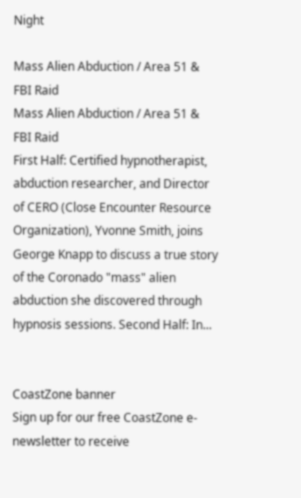Night

Mass Alien Abduction / Area 51 & FBI Raid
Mass Alien Abduction / Area 51 & FBI Raid
First Half: Certified hypnotherapist, abduction researcher, and Director of CERO (Close Encounter Resource Organization), Yvonne Smith, joins George Knapp to discuss a true story of the Coronado "mass" alien abduction she discovered through hypnosis sessions. Second Half: In...


CoastZone banner
Sign up for our free CoastZone e-newsletter to receive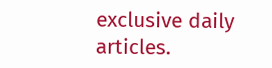exclusive daily articles.